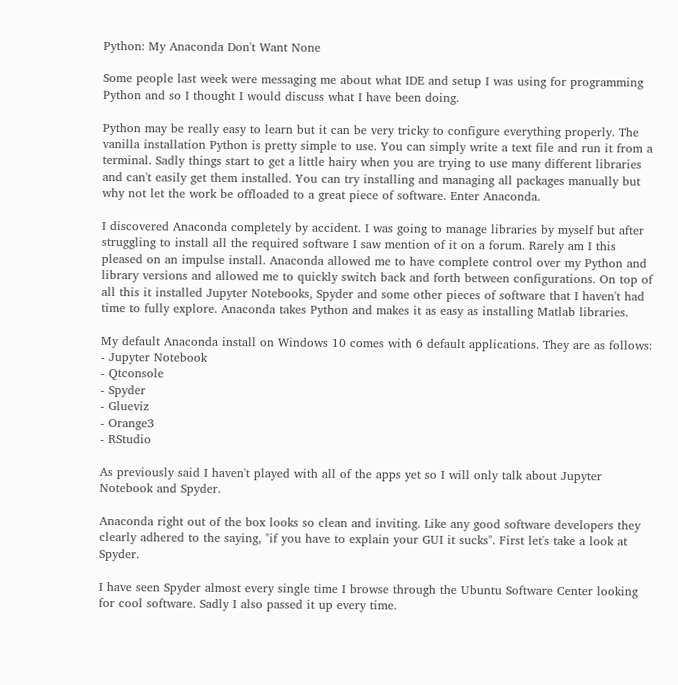Python: My Anaconda Don't Want None

Some people last week were messaging me about what IDE and setup I was using for programming Python and so I thought I would discuss what I have been doing.

Python may be really easy to learn but it can be very tricky to configure everything properly. The vanilla installation Python is pretty simple to use. You can simply write a text file and run it from a terminal. Sadly things start to get a little hairy when you are trying to use many different libraries and can't easily get them installed. You can try installing and managing all packages manually but why not let the work be offloaded to a great piece of software. Enter Anaconda.

I discovered Anaconda completely by accident. I was going to manage libraries by myself but after struggling to install all the required software I saw mention of it on a forum. Rarely am I this pleased on an impulse install. Anaconda allowed me to have complete control over my Python and library versions and allowed me to quickly switch back and forth between configurations. On top of all this it installed Jupyter Notebooks, Spyder and some other pieces of software that I haven't had time to fully explore. Anaconda takes Python and makes it as easy as installing Matlab libraries.

My default Anaconda install on Windows 10 comes with 6 default applications. They are as follows:
- Jupyter Notebook
- Qtconsole
- Spyder
- Glueviz
- Orange3
- RStudio

As previously said I haven't played with all of the apps yet so I will only talk about Jupyter Notebook and Spyder.

Anaconda right out of the box looks so clean and inviting. Like any good software developers they clearly adhered to the saying, "if you have to explain your GUI it sucks". First let's take a look at Spyder.

I have seen Spyder almost every single time I browse through the Ubuntu Software Center looking for cool software. Sadly I also passed it up every time.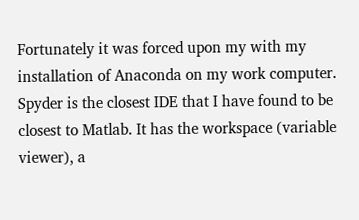Fortunately it was forced upon my with my installation of Anaconda on my work computer. Spyder is the closest IDE that I have found to be closest to Matlab. It has the workspace (variable viewer), a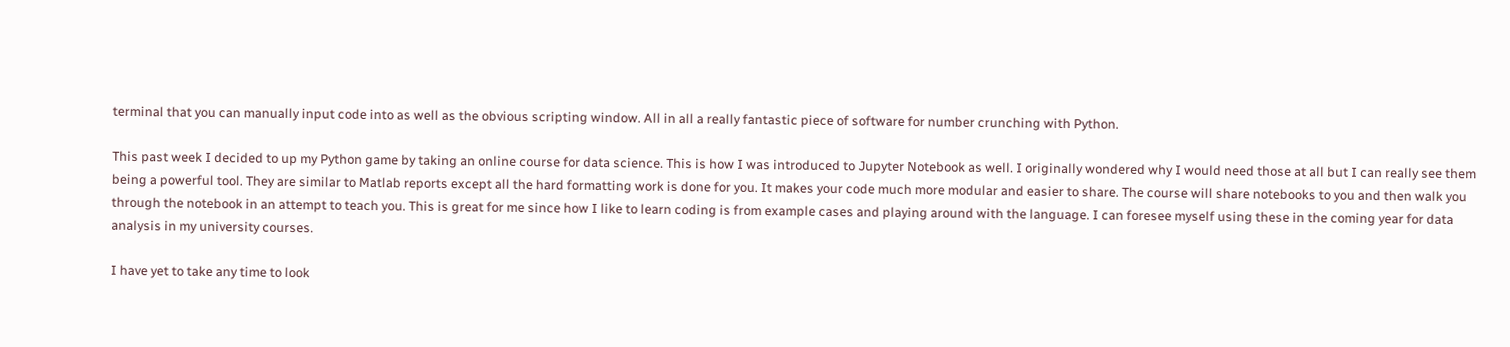terminal that you can manually input code into as well as the obvious scripting window. All in all a really fantastic piece of software for number crunching with Python.

This past week I decided to up my Python game by taking an online course for data science. This is how I was introduced to Jupyter Notebook as well. I originally wondered why I would need those at all but I can really see them being a powerful tool. They are similar to Matlab reports except all the hard formatting work is done for you. It makes your code much more modular and easier to share. The course will share notebooks to you and then walk you through the notebook in an attempt to teach you. This is great for me since how I like to learn coding is from example cases and playing around with the language. I can foresee myself using these in the coming year for data analysis in my university courses.

I have yet to take any time to look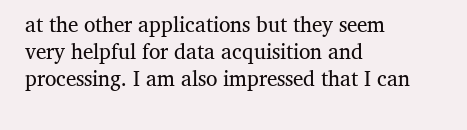at the other applications but they seem very helpful for data acquisition and processing. I am also impressed that I can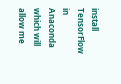install TensorFlow in Anaconda which will allow me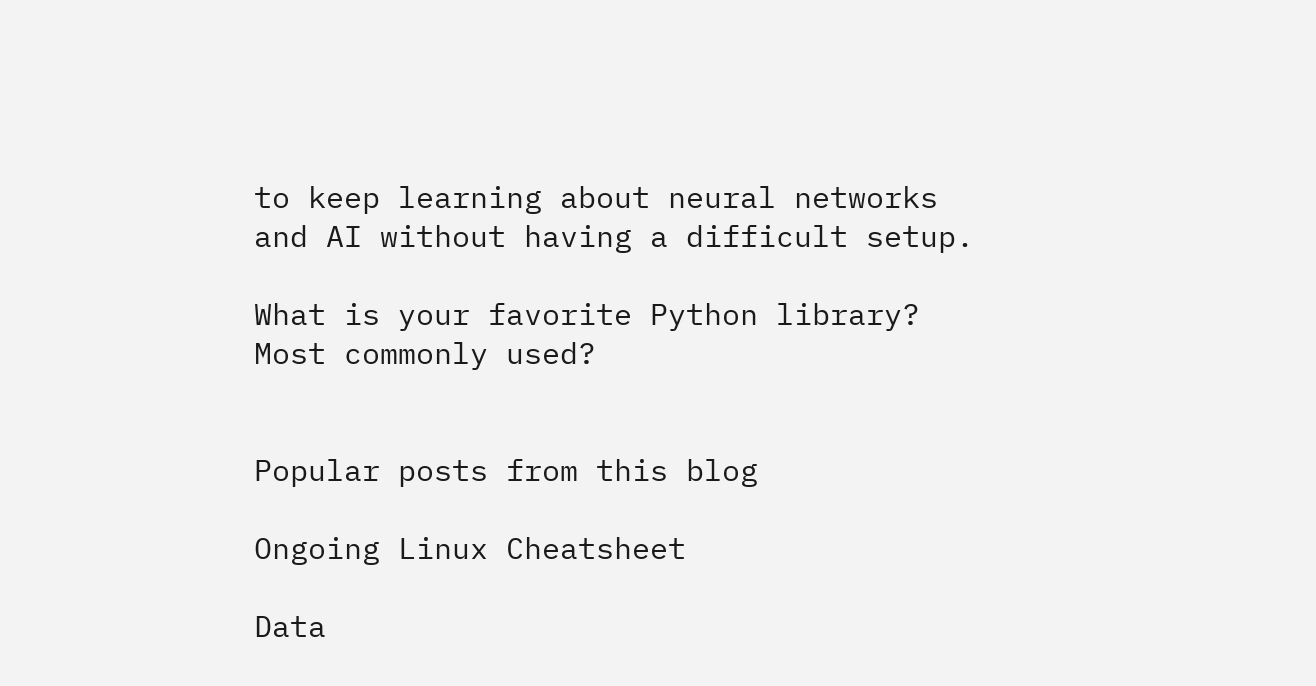to keep learning about neural networks and AI without having a difficult setup.

What is your favorite Python library? Most commonly used?


Popular posts from this blog

Ongoing Linux Cheatsheet

Data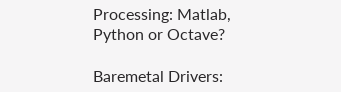Processing: Matlab, Python or Octave?

Baremetal Drivers: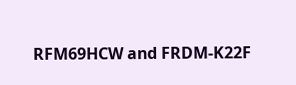RFM69HCW and FRDM-K22F